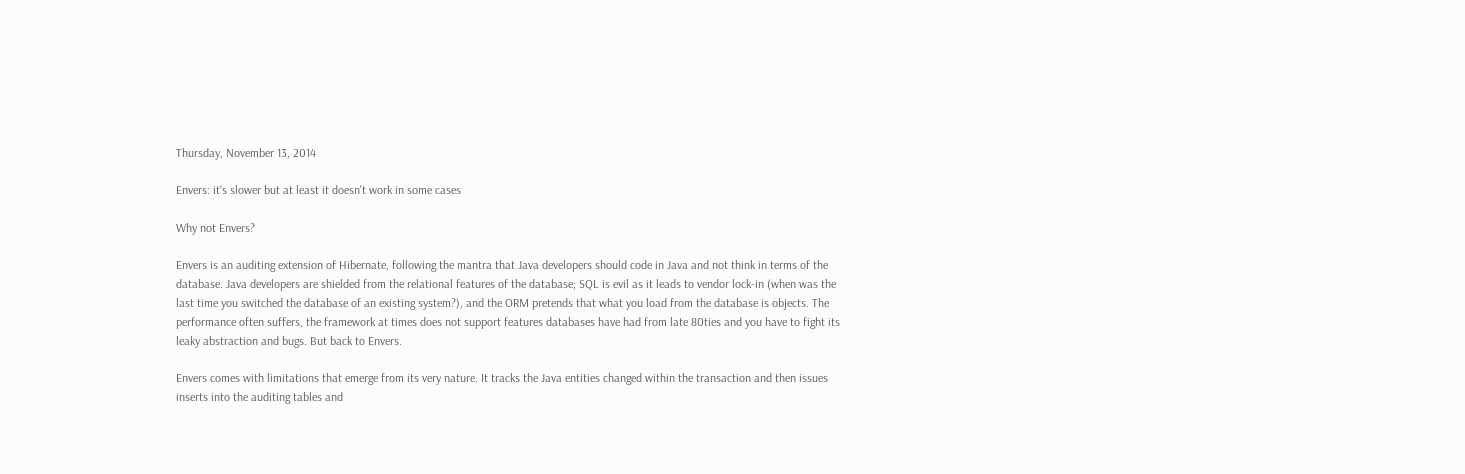Thursday, November 13, 2014

Envers: it's slower but at least it doesn't work in some cases

Why not Envers?

Envers is an auditing extension of Hibernate, following the mantra that Java developers should code in Java and not think in terms of the database. Java developers are shielded from the relational features of the database; SQL is evil as it leads to vendor lock-in (when was the last time you switched the database of an existing system?), and the ORM pretends that what you load from the database is objects. The performance often suffers, the framework at times does not support features databases have had from late 80ties and you have to fight its leaky abstraction and bugs. But back to Envers.

Envers comes with limitations that emerge from its very nature. It tracks the Java entities changed within the transaction and then issues inserts into the auditing tables and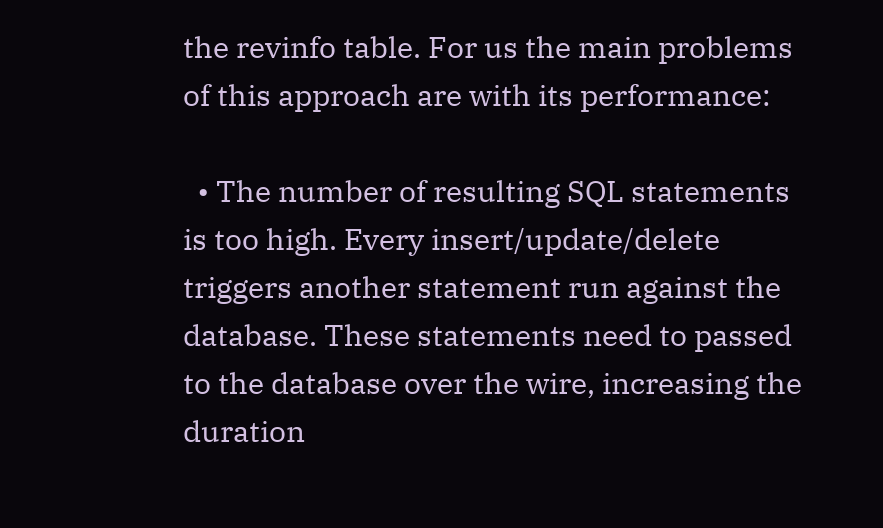the revinfo table. For us the main problems of this approach are with its performance:

  • The number of resulting SQL statements is too high. Every insert/update/delete triggers another statement run against the database. These statements need to passed to the database over the wire, increasing the duration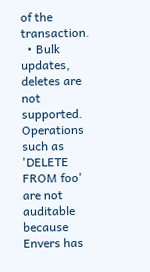of the transaction.
  • Bulk updates, deletes are not supported. Operations such as 'DELETE FROM foo' are not auditable because Envers has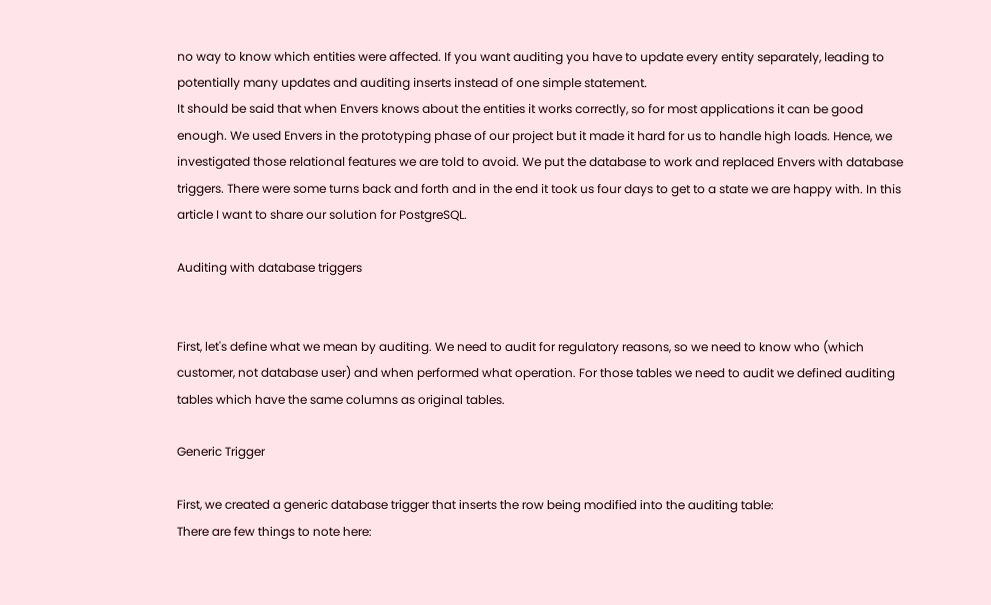no way to know which entities were affected. If you want auditing you have to update every entity separately, leading to potentially many updates and auditing inserts instead of one simple statement.
It should be said that when Envers knows about the entities it works correctly, so for most applications it can be good enough. We used Envers in the prototyping phase of our project but it made it hard for us to handle high loads. Hence, we investigated those relational features we are told to avoid. We put the database to work and replaced Envers with database triggers. There were some turns back and forth and in the end it took us four days to get to a state we are happy with. In this article I want to share our solution for PostgreSQL.

Auditing with database triggers


First, let's define what we mean by auditing. We need to audit for regulatory reasons, so we need to know who (which customer, not database user) and when performed what operation. For those tables we need to audit we defined auditing tables which have the same columns as original tables.

Generic Trigger

First, we created a generic database trigger that inserts the row being modified into the auditing table:
There are few things to note here: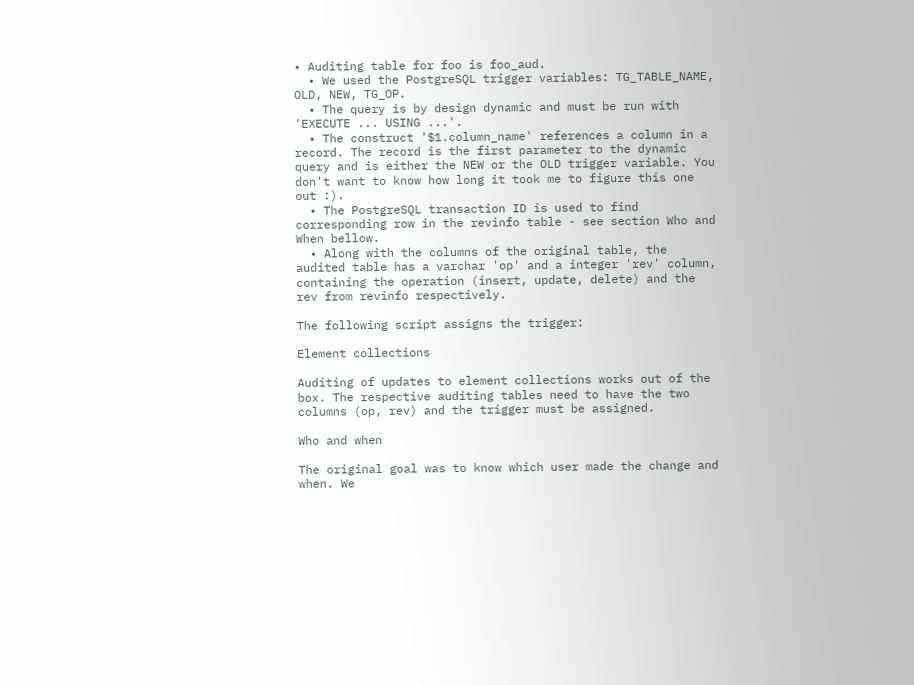• Auditing table for foo is foo_aud.
  • We used the PostgreSQL trigger variables: TG_TABLE_NAME, OLD, NEW, TG_OP.
  • The query is by design dynamic and must be run with 'EXECUTE ... USING ...'.
  • The construct '$1.column_name' references a column in a record. The record is the first parameter to the dynamic query and is either the NEW or the OLD trigger variable. You don't want to know how long it took me to figure this one out :).
  • The PostgreSQL transaction ID is used to find corresponding row in the revinfo table - see section Who and When bellow.
  • Along with the columns of the original table, the audited table has a varchar 'op' and a integer 'rev' column, containing the operation (insert, update, delete) and the rev from revinfo respectively.

The following script assigns the trigger:

Element collections

Auditing of updates to element collections works out of the box. The respective auditing tables need to have the two columns (op, rev) and the trigger must be assigned.

Who and when

The original goal was to know which user made the change and when. We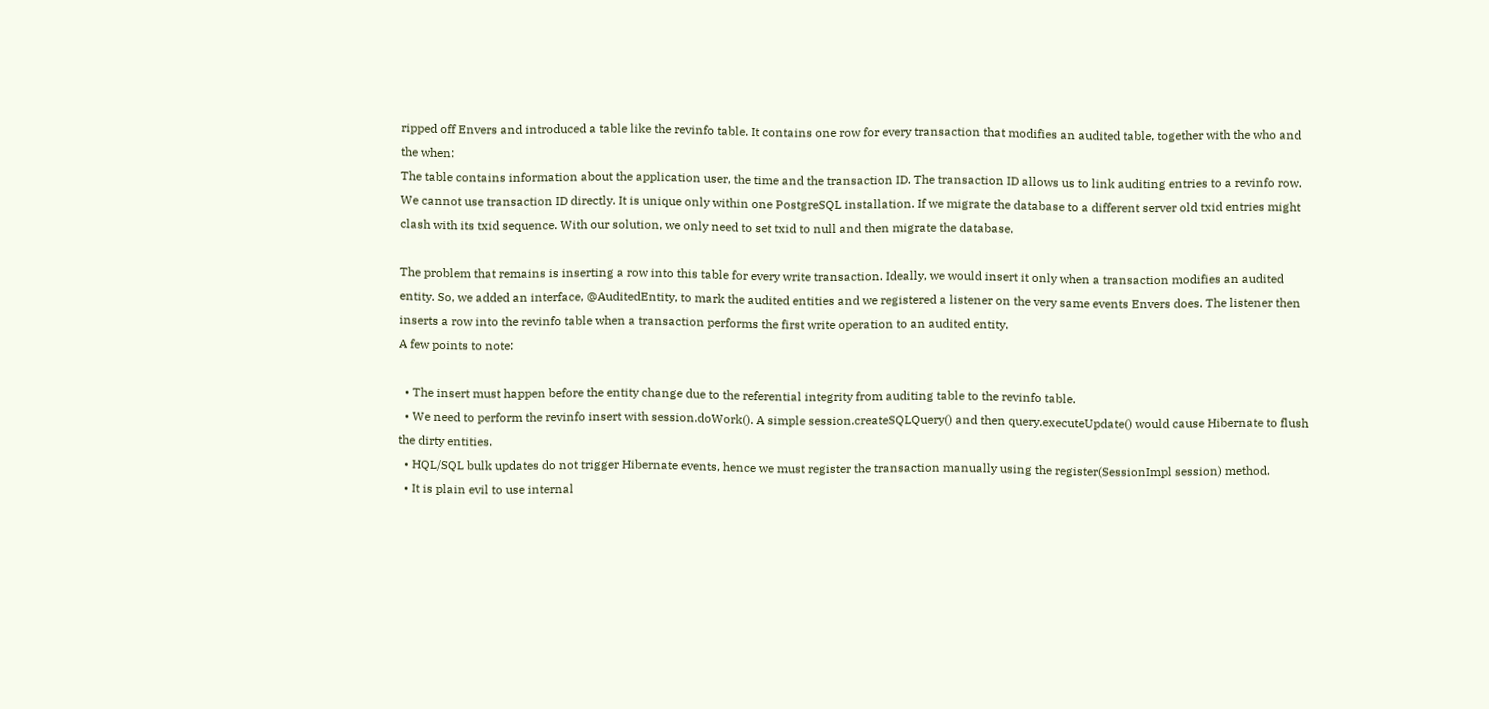ripped off Envers and introduced a table like the revinfo table. It contains one row for every transaction that modifies an audited table, together with the who and the when:
The table contains information about the application user, the time and the transaction ID. The transaction ID allows us to link auditing entries to a revinfo row. We cannot use transaction ID directly. It is unique only within one PostgreSQL installation. If we migrate the database to a different server old txid entries might clash with its txid sequence. With our solution, we only need to set txid to null and then migrate the database.

The problem that remains is inserting a row into this table for every write transaction. Ideally, we would insert it only when a transaction modifies an audited entity. So, we added an interface, @AuditedEntity, to mark the audited entities and we registered a listener on the very same events Envers does. The listener then inserts a row into the revinfo table when a transaction performs the first write operation to an audited entity.
A few points to note:

  • The insert must happen before the entity change due to the referential integrity from auditing table to the revinfo table.
  • We need to perform the revinfo insert with session.doWork(). A simple session.createSQLQuery() and then query.executeUpdate() would cause Hibernate to flush the dirty entities.
  • HQL/SQL bulk updates do not trigger Hibernate events, hence we must register the transaction manually using the register(SessionImpl session) method.
  • It is plain evil to use internal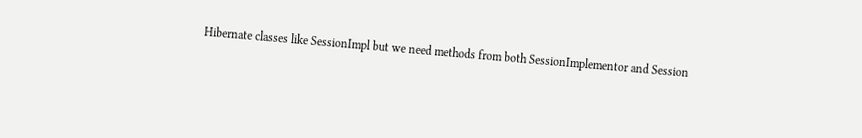Hibernate classes like SessionImpl but we need methods from both SessionImplementor and Session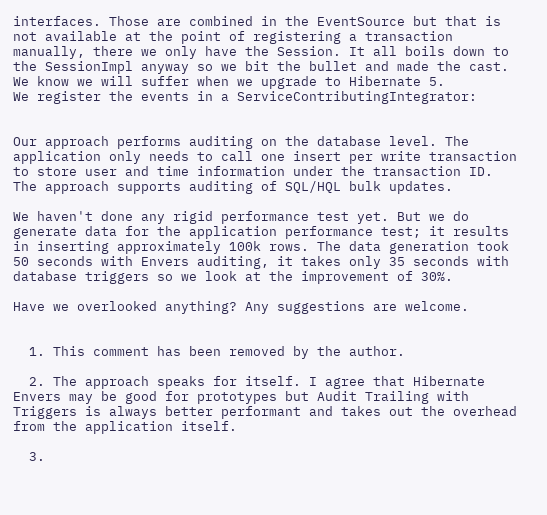interfaces. Those are combined in the EventSource but that is not available at the point of registering a transaction manually, there we only have the Session. It all boils down to the SessionImpl anyway so we bit the bullet and made the cast. We know we will suffer when we upgrade to Hibernate 5.
We register the events in a ServiceContributingIntegrator:


Our approach performs auditing on the database level. The application only needs to call one insert per write transaction to store user and time information under the transaction ID. The approach supports auditing of SQL/HQL bulk updates.

We haven't done any rigid performance test yet. But we do generate data for the application performance test; it results in inserting approximately 100k rows. The data generation took 50 seconds with Envers auditing, it takes only 35 seconds with database triggers so we look at the improvement of 30%.

Have we overlooked anything? Any suggestions are welcome.


  1. This comment has been removed by the author.

  2. The approach speaks for itself. I agree that Hibernate Envers may be good for prototypes but Audit Trailing with Triggers is always better performant and takes out the overhead from the application itself.

  3.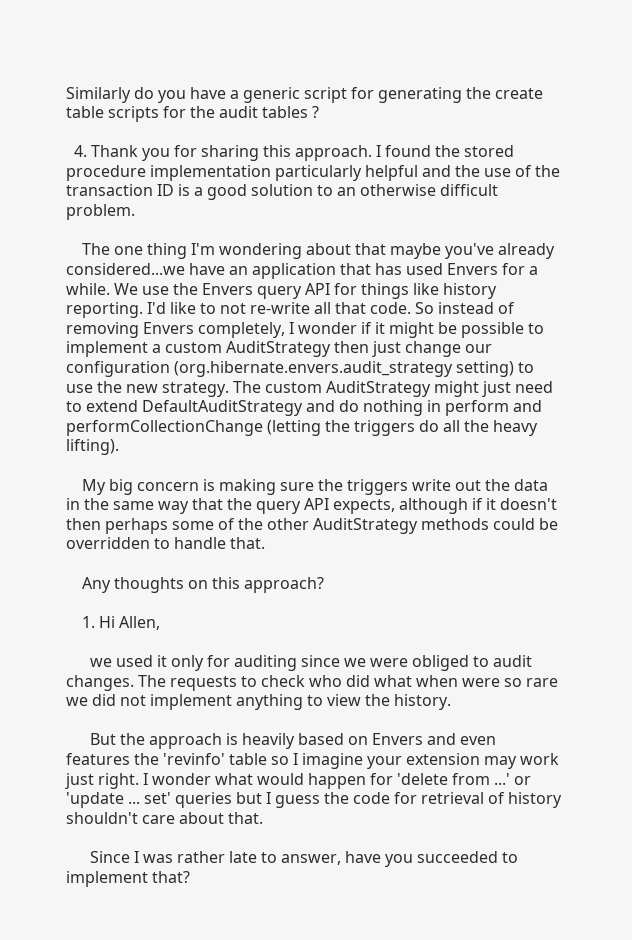Similarly do you have a generic script for generating the create table scripts for the audit tables ?

  4. Thank you for sharing this approach. I found the stored procedure implementation particularly helpful and the use of the transaction ID is a good solution to an otherwise difficult problem.

    The one thing I'm wondering about that maybe you've already considered...we have an application that has used Envers for a while. We use the Envers query API for things like history reporting. I'd like to not re-write all that code. So instead of removing Envers completely, I wonder if it might be possible to implement a custom AuditStrategy then just change our configuration (org.hibernate.envers.audit_strategy setting) to use the new strategy. The custom AuditStrategy might just need to extend DefaultAuditStrategy and do nothing in perform and performCollectionChange (letting the triggers do all the heavy lifting).

    My big concern is making sure the triggers write out the data in the same way that the query API expects, although if it doesn't then perhaps some of the other AuditStrategy methods could be overridden to handle that.

    Any thoughts on this approach?

    1. Hi Allen,

      we used it only for auditing since we were obliged to audit changes. The requests to check who did what when were so rare we did not implement anything to view the history.

      But the approach is heavily based on Envers and even features the 'revinfo' table so I imagine your extension may work just right. I wonder what would happen for 'delete from ...' or 'update ... set' queries but I guess the code for retrieval of history shouldn't care about that.

      Since I was rather late to answer, have you succeeded to implement that?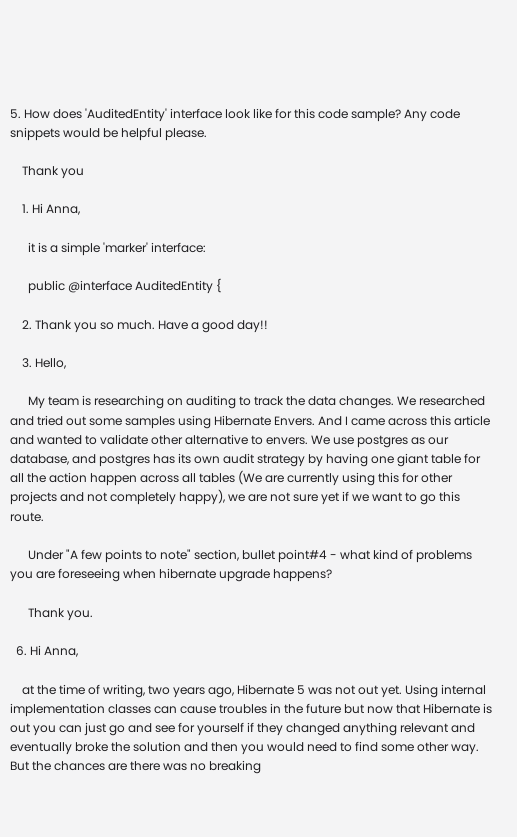5. How does 'AuditedEntity' interface look like for this code sample? Any code snippets would be helpful please.

    Thank you

    1. Hi Anna,

      it is a simple 'marker' interface:

      public @interface AuditedEntity {

    2. Thank you so much. Have a good day!!

    3. Hello,

      My team is researching on auditing to track the data changes. We researched and tried out some samples using Hibernate Envers. And I came across this article and wanted to validate other alternative to envers. We use postgres as our database, and postgres has its own audit strategy by having one giant table for all the action happen across all tables (We are currently using this for other projects and not completely happy), we are not sure yet if we want to go this route.

      Under "A few points to note" section, bullet point#4 - what kind of problems you are foreseeing when hibernate upgrade happens?

      Thank you.

  6. Hi Anna,

    at the time of writing, two years ago, Hibernate 5 was not out yet. Using internal implementation classes can cause troubles in the future but now that Hibernate is out you can just go and see for yourself if they changed anything relevant and eventually broke the solution and then you would need to find some other way. But the chances are there was no breaking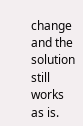change and the solution still works as is.